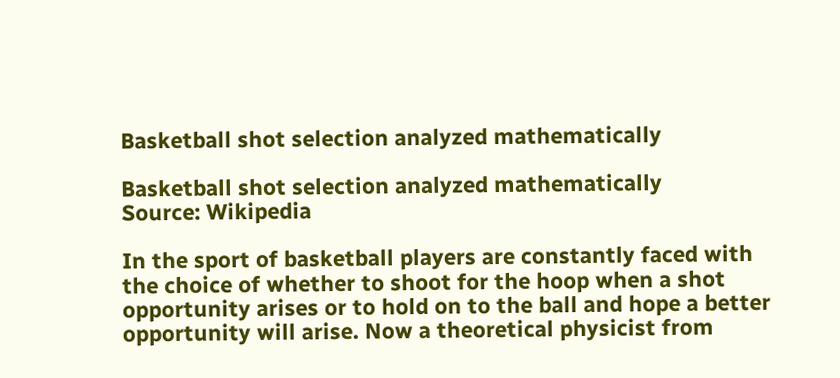Basketball shot selection analyzed mathematically

Basketball shot selection analyzed mathematically
Source: Wikipedia

In the sport of basketball players are constantly faced with the choice of whether to shoot for the hoop when a shot opportunity arises or to hold on to the ball and hope a better opportunity will arise. Now a theoretical physicist from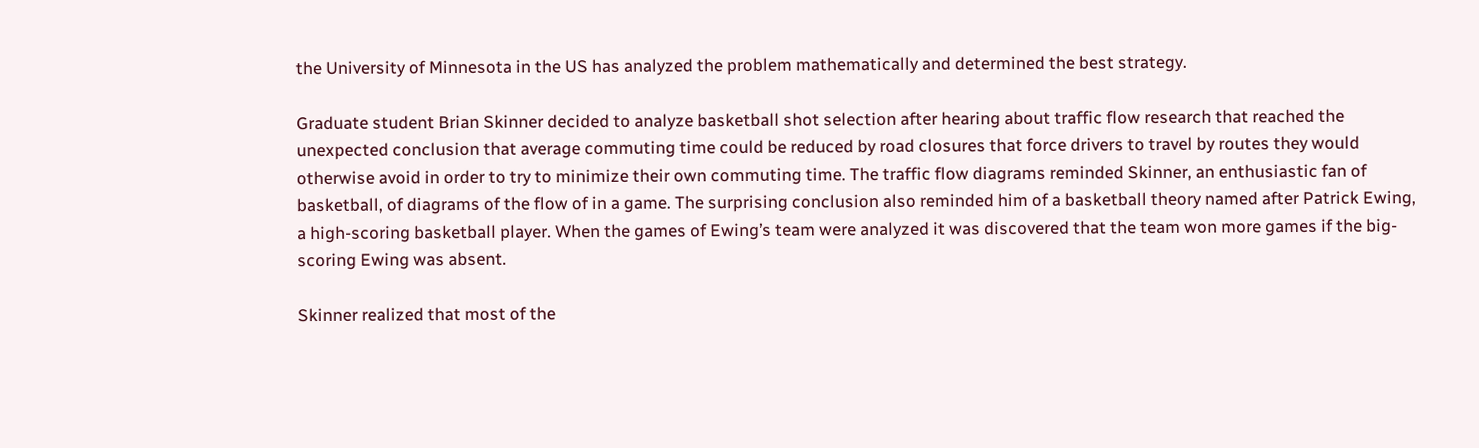the University of Minnesota in the US has analyzed the problem mathematically and determined the best strategy.

Graduate student Brian Skinner decided to analyze basketball shot selection after hearing about traffic flow research that reached the unexpected conclusion that average commuting time could be reduced by road closures that force drivers to travel by routes they would otherwise avoid in order to try to minimize their own commuting time. The traffic flow diagrams reminded Skinner, an enthusiastic fan of basketball, of diagrams of the flow of in a game. The surprising conclusion also reminded him of a basketball theory named after Patrick Ewing, a high-scoring basketball player. When the games of Ewing’s team were analyzed it was discovered that the team won more games if the big-scoring Ewing was absent.

Skinner realized that most of the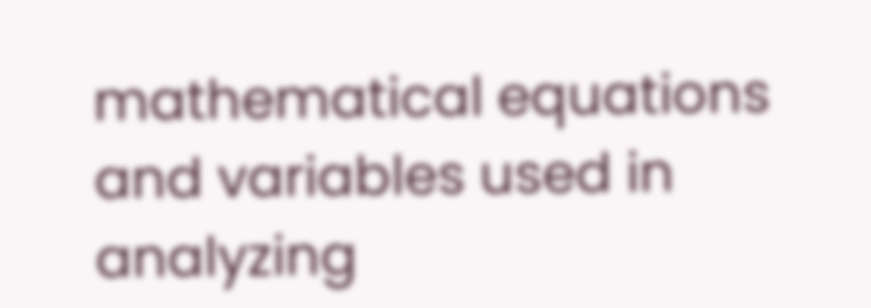mathematical equations and variables used in analyzing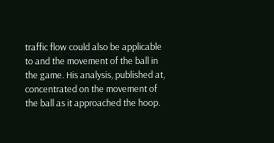traffic flow could also be applicable to and the movement of the ball in the game. His analysis, published at, concentrated on the movement of the ball as it approached the hoop.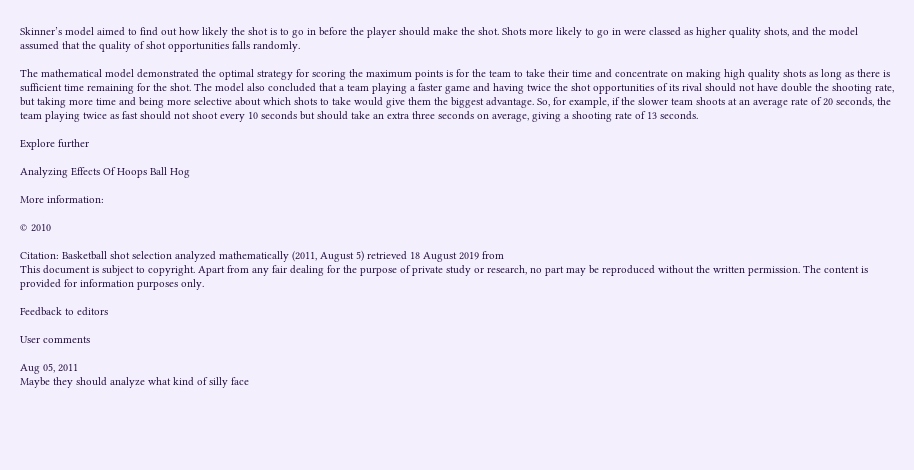Skinner’s model aimed to find out how likely the shot is to go in before the player should make the shot. Shots more likely to go in were classed as higher quality shots, and the model assumed that the quality of shot opportunities falls randomly.

The mathematical model demonstrated the optimal strategy for scoring the maximum points is for the team to take their time and concentrate on making high quality shots as long as there is sufficient time remaining for the shot. The model also concluded that a team playing a faster game and having twice the shot opportunities of its rival should not have double the shooting rate, but taking more time and being more selective about which shots to take would give them the biggest advantage. So, for example, if the slower team shoots at an average rate of 20 seconds, the team playing twice as fast should not shoot every 10 seconds but should take an extra three seconds on average, giving a shooting rate of 13 seconds.

Explore further

Analyzing Effects Of Hoops Ball Hog

More information:

© 2010

Citation: Basketball shot selection analyzed mathematically (2011, August 5) retrieved 18 August 2019 from
This document is subject to copyright. Apart from any fair dealing for the purpose of private study or research, no part may be reproduced without the written permission. The content is provided for information purposes only.

Feedback to editors

User comments

Aug 05, 2011
Maybe they should analyze what kind of silly face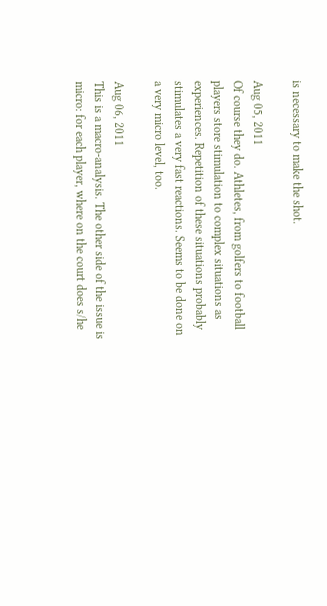is necessary to make the shot.

Aug 05, 2011
Of course they do. Athletes, from golfers to football players store stimulation to complex situations as experiences. Repetition of these situations probably stimulates a very fast reactions. Seems to be done on a very micro level, too.

Aug 06, 2011
This is a macro-analysis. The other side of the issue is micro: for each player, where on the court does s/he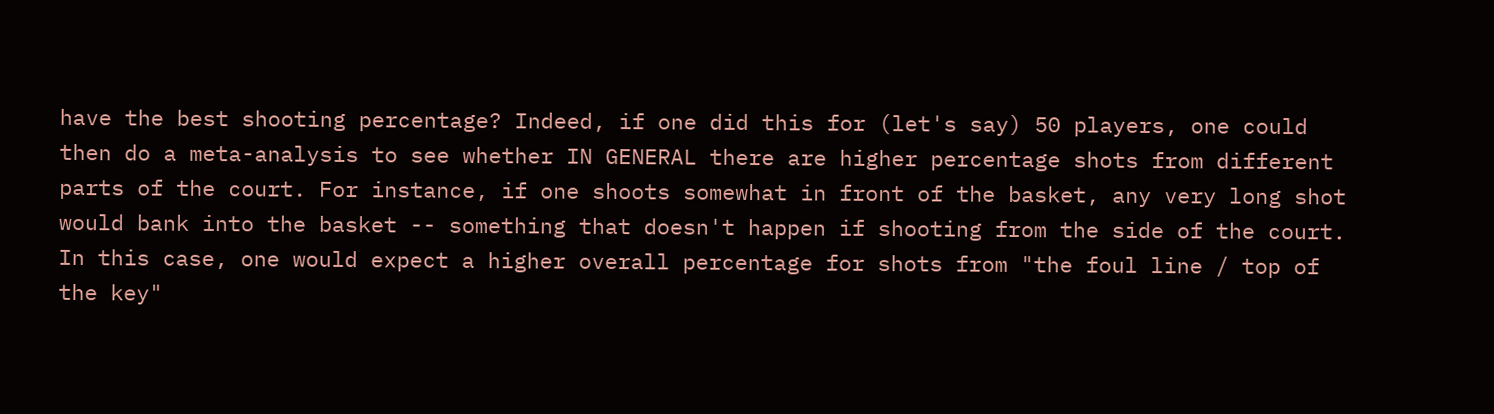have the best shooting percentage? Indeed, if one did this for (let's say) 50 players, one could then do a meta-analysis to see whether IN GENERAL there are higher percentage shots from different parts of the court. For instance, if one shoots somewhat in front of the basket, any very long shot would bank into the basket -- something that doesn't happen if shooting from the side of the court. In this case, one would expect a higher overall percentage for shots from "the foul line / top of the key"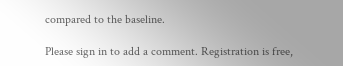compared to the baseline.

Please sign in to add a comment. Registration is free,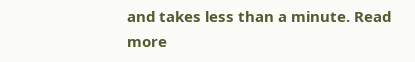and takes less than a minute. Read more